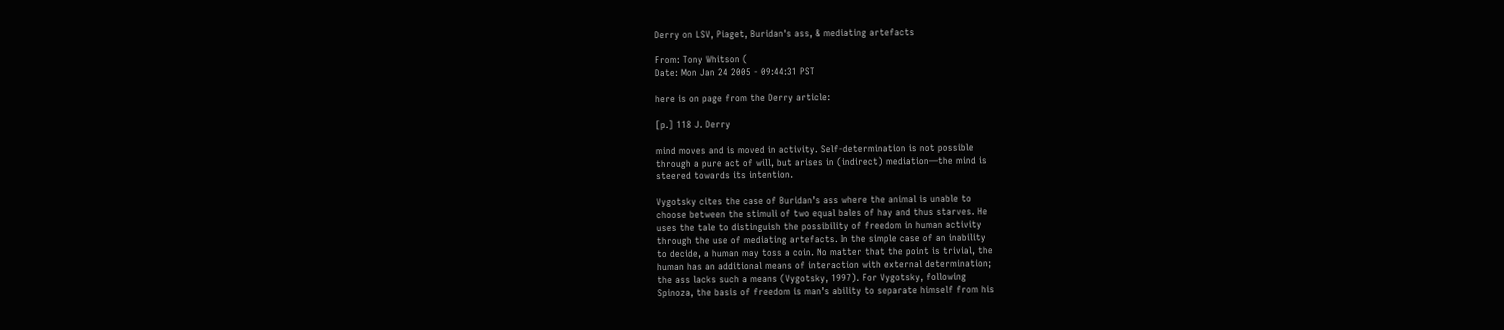Derry on LSV, Piaget, Buridan's ass, & mediating artefacts

From: Tony Whitson (
Date: Mon Jan 24 2005 - 09:44:31 PST

here is on page from the Derry article:

[p.] 118 J. Derry

mind moves and is moved in activity. Self-determination is not possible
through a pure act of will, but arises in (indirect) mediation—the mind is
steered towards its intention.

Vygotsky cites the case of Buridan’s ass where the animal is unable to
choose between the stimuli of two equal bales of hay and thus starves. He
uses the tale to distinguish the possibility of freedom in human activity
through the use of mediating artefacts. In the simple case of an inability
to decide, a human may toss a coin. No matter that the point is trivial, the
human has an additional means of interaction with external determination;
the ass lacks such a means (Vygotsky, 1997). For Vygotsky, following
Spinoza, the basis of freedom is man’s ability to separate himself from his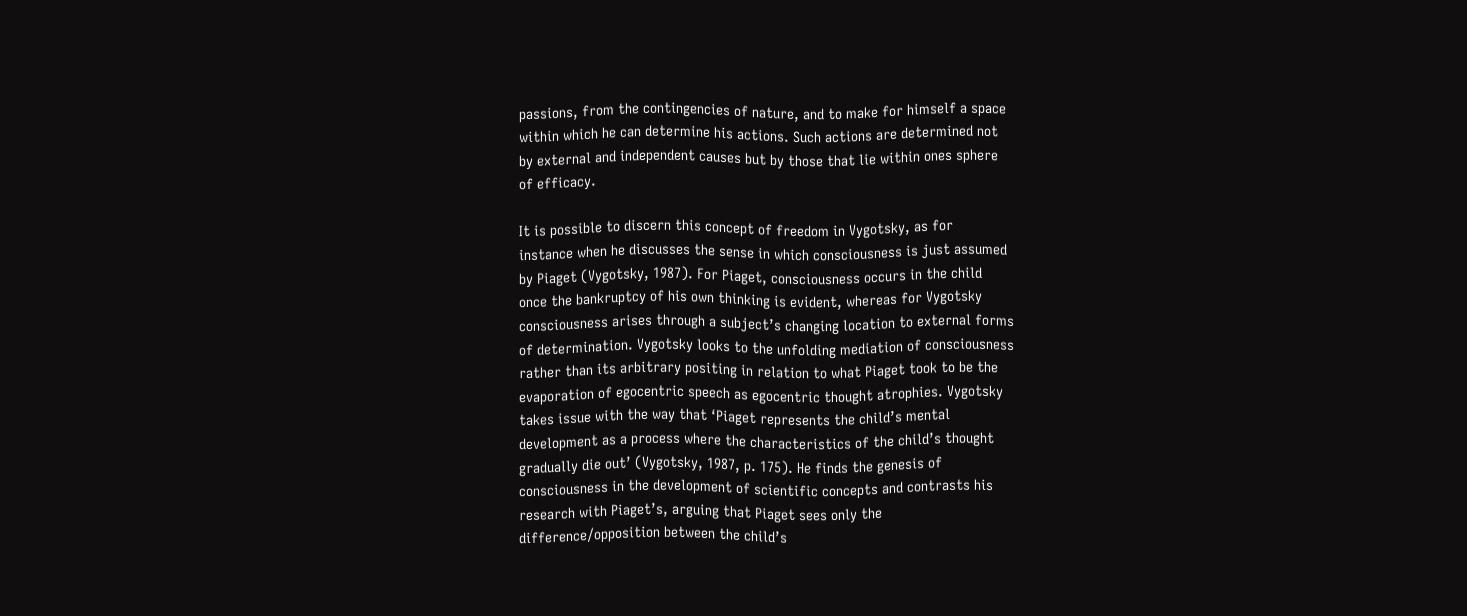passions, from the contingencies of nature, and to make for himself a space
within which he can determine his actions. Such actions are determined not
by external and independent causes but by those that lie within ones sphere
of efficacy.

It is possible to discern this concept of freedom in Vygotsky, as for
instance when he discusses the sense in which consciousness is just assumed
by Piaget (Vygotsky, 1987). For Piaget, consciousness occurs in the child
once the bankruptcy of his own thinking is evident, whereas for Vygotsky
consciousness arises through a subject’s changing location to external forms
of determination. Vygotsky looks to the unfolding mediation of consciousness
rather than its arbitrary positing in relation to what Piaget took to be the
evaporation of egocentric speech as egocentric thought atrophies. Vygotsky
takes issue with the way that ‘Piaget represents the child’s mental
development as a process where the characteristics of the child’s thought
gradually die out’ (Vygotsky, 1987, p. 175). He finds the genesis of
consciousness in the development of scientific concepts and contrasts his
research with Piaget’s, arguing that Piaget sees only the
difference/opposition between the child’s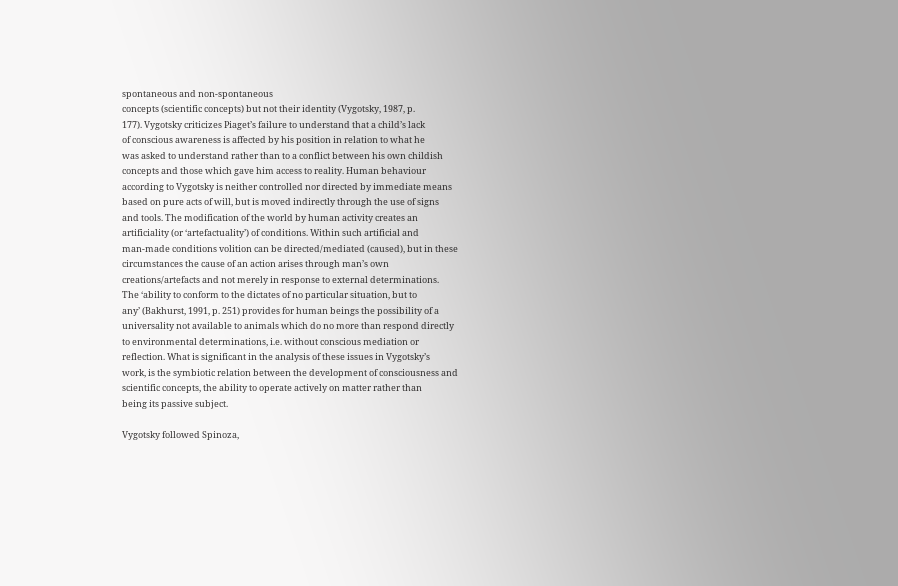spontaneous and non-spontaneous
concepts (scientific concepts) but not their identity (Vygotsky, 1987, p.
177). Vygotsky criticizes Piaget’s failure to understand that a child’s lack
of conscious awareness is affected by his position in relation to what he
was asked to understand rather than to a conflict between his own childish
concepts and those which gave him access to reality. Human behaviour
according to Vygotsky is neither controlled nor directed by immediate means
based on pure acts of will, but is moved indirectly through the use of signs
and tools. The modification of the world by human activity creates an
artificiality (or ‘artefactuality’) of conditions. Within such artificial and
man-made conditions volition can be directed/mediated (caused), but in these
circumstances the cause of an action arises through man’s own
creations/artefacts and not merely in response to external determinations.
The ‘ability to conform to the dictates of no particular situation, but to
any’ (Bakhurst, 1991, p. 251) provides for human beings the possibility of a
universality not available to animals which do no more than respond directly
to environmental determinations, i.e. without conscious mediation or
reflection. What is significant in the analysis of these issues in Vygotsky’s
work, is the symbiotic relation between the development of consciousness and
scientific concepts, the ability to operate actively on matter rather than
being its passive subject.

Vygotsky followed Spinoza,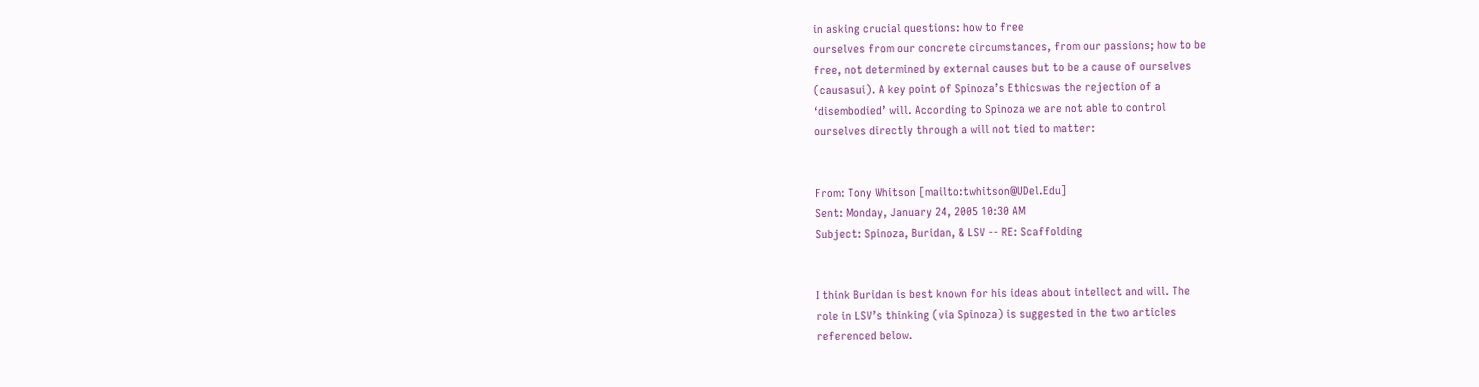in asking crucial questions: how to free
ourselves from our concrete circumstances, from our passions; how to be
free, not determined by external causes but to be a cause of ourselves
(causasui). A key point of Spinoza’s Ethicswas the rejection of a
‘disembodied’ will. According to Spinoza we are not able to control
ourselves directly through a will not tied to matter:


From: Tony Whitson [mailto:twhitson@UDel.Edu]
Sent: Monday, January 24, 2005 10:30 AM
Subject: Spinoza, Buridan, & LSV -- RE: Scaffolding


I think Buridan is best known for his ideas about intellect and will. The
role in LSV’s thinking (via Spinoza) is suggested in the two articles
referenced below.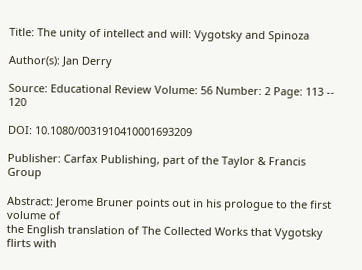Title: The unity of intellect and will: Vygotsky and Spinoza

Author(s): Jan Derry

Source: Educational Review Volume: 56 Number: 2 Page: 113 -- 120

DOI: 10.1080/0031910410001693209

Publisher: Carfax Publishing, part of the Taylor & Francis Group

Abstract: Jerome Bruner points out in his prologue to the first volume of
the English translation of The Collected Works that Vygotsky flirts with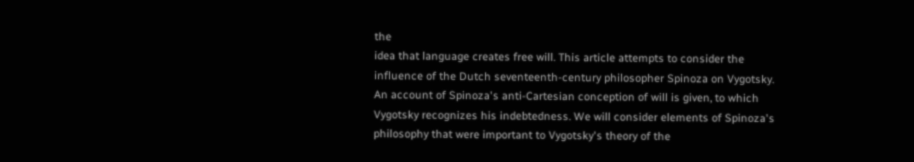the
idea that language creates free will. This article attempts to consider the
influence of the Dutch seventeenth-century philosopher Spinoza on Vygotsky.
An account of Spinoza's anti-Cartesian conception of will is given, to which
Vygotsky recognizes his indebtedness. We will consider elements of Spinoza's
philosophy that were important to Vygotsky's theory of the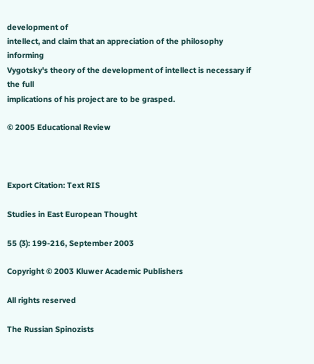development of
intellect, and claim that an appreciation of the philosophy informing
Vygotsky's theory of the development of intellect is necessary if the full
implications of his project are to be grasped.

© 2005 Educational Review



Export Citation: Text RIS

Studies in East European Thought

55 (3): 199-216, September 2003

Copyright © 2003 Kluwer Academic Publishers

All rights reserved

The Russian Spinozists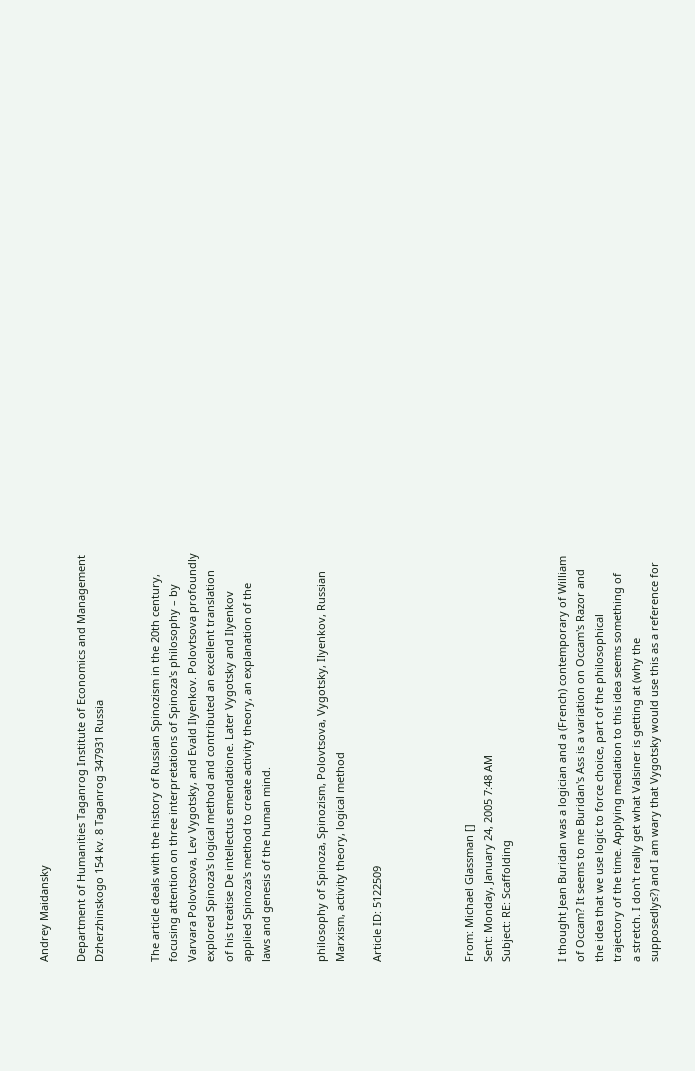Andrey Maidansky

Department of Humanities Taganrog Institute of Economics and Management
Dzherzhinskogo 154 kv. 8 Taganrog 347931 Russia


The article deals with the history of Russian Spinozism in the 20th century,
focusing attention on three interpretations of Spinoza's philosophy – by
Varvara Polovtsova, Lev Vygotsky, and Evald Ilyenkov. Polovtsova profoundly
explored Spinoza's logical method and contributed an excellent translation
of his treatise De intellectus emendatione. Later Vygotsky and Ilyenkov
applied Spinoza's method to create activity theory, an explanation of the
laws and genesis of the human mind.


philosophy of Spinoza, Spinozism, Polovtsova, Vygotsky, Ilyenkov, Russian
Marxism, activity theory, logical method

Article ID: 5122509




From: Michael Glassman []
Sent: Monday, January 24, 2005 7:48 AM
Subject: RE: Scaffolding


I thought Jean Buridan was a logician and a (French) contemporary of William
of Occam? It seems to me Buridan's Ass is a variation on Occam's Razor and
the idea that we use logic to force choice, part of the philosophical
trajectory of the time. Applying mediation to this idea seems something of
a stretch. I don't really get what Valsiner is getting at (why the
supposedlys?) and I am wary that Vygotsky would use this as a reference for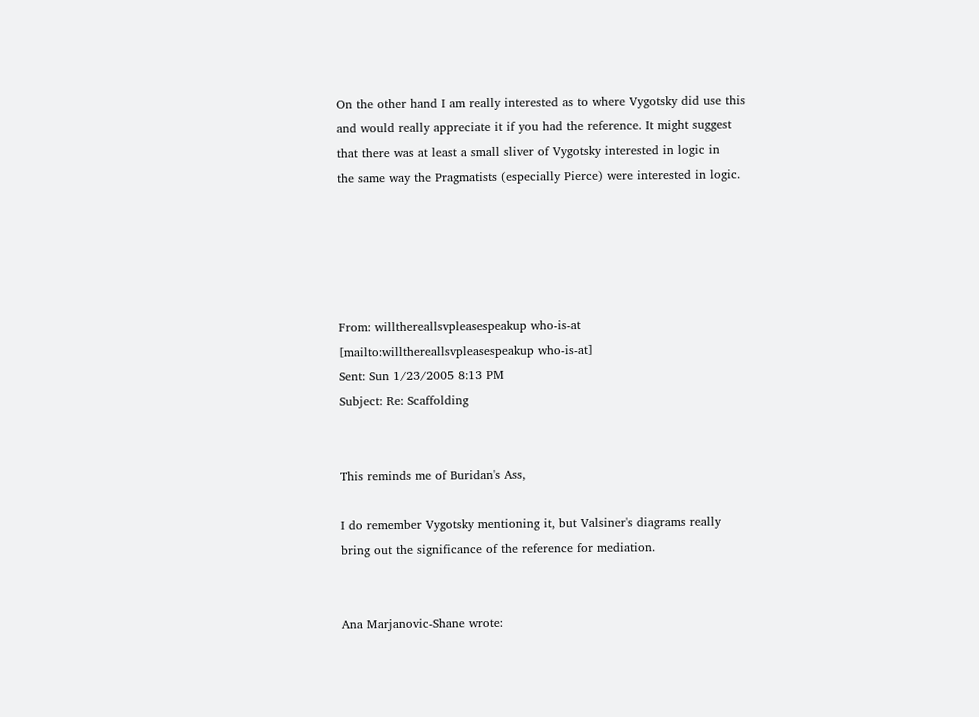On the other hand I am really interested as to where Vygotsky did use this
and would really appreciate it if you had the reference. It might suggest
that there was at least a small sliver of Vygotsky interested in logic in
the same way the Pragmatists (especially Pierce) were interested in logic.





From: willthereallsvpleasespeakup who-is-at
[mailto:willthereallsvpleasespeakup who-is-at]
Sent: Sun 1/23/2005 8:13 PM
Subject: Re: Scaffolding


This reminds me of Buridan's Ass,

I do remember Vygotsky mentioning it, but Valsiner's diagrams really
bring out the significance of the reference for mediation.


Ana Marjanovic-Shane wrote: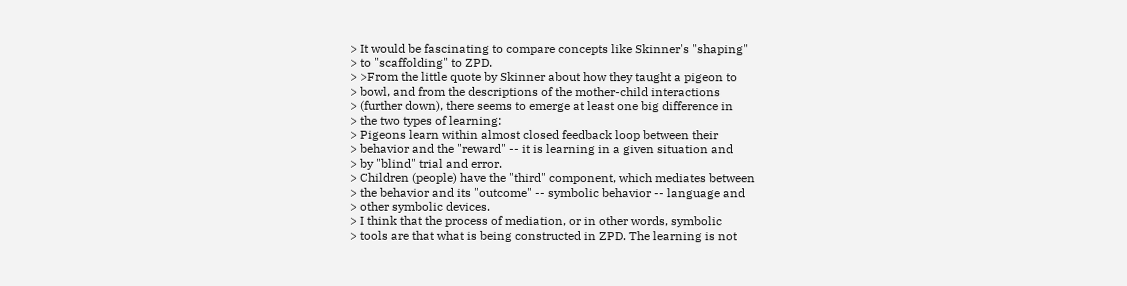> It would be fascinating to compare concepts like Skinner's "shaping"
> to "scaffolding" to ZPD.
> >From the little quote by Skinner about how they taught a pigeon to
> bowl, and from the descriptions of the mother-child interactions
> (further down), there seems to emerge at least one big difference in
> the two types of learning:
> Pigeons learn within almost closed feedback loop between their
> behavior and the "reward" -- it is learning in a given situation and
> by "blind" trial and error.
> Children (people) have the "third" component, which mediates between
> the behavior and its "outcome" -- symbolic behavior -- language and
> other symbolic devices.
> I think that the process of mediation, or in other words, symbolic
> tools are that what is being constructed in ZPD. The learning is not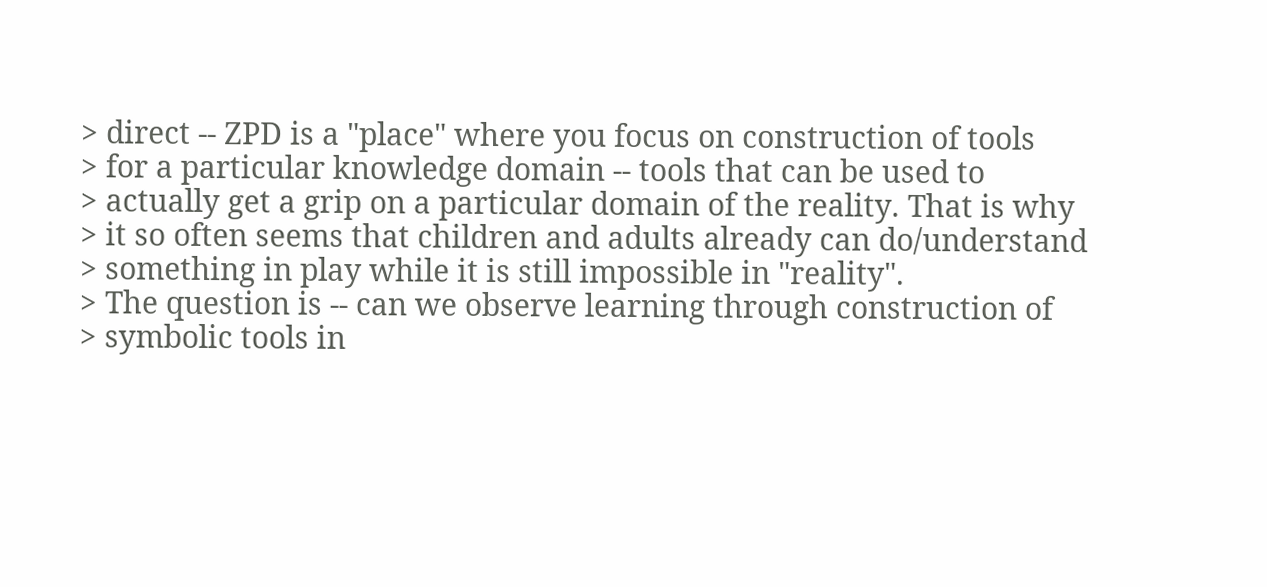> direct -- ZPD is a "place" where you focus on construction of tools
> for a particular knowledge domain -- tools that can be used to
> actually get a grip on a particular domain of the reality. That is why
> it so often seems that children and adults already can do/understand
> something in play while it is still impossible in "reality".
> The question is -- can we observe learning through construction of
> symbolic tools in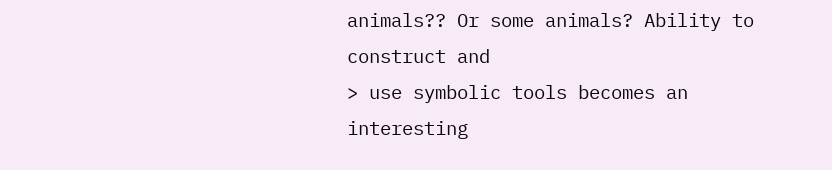animals?? Or some animals? Ability to construct and
> use symbolic tools becomes an interesting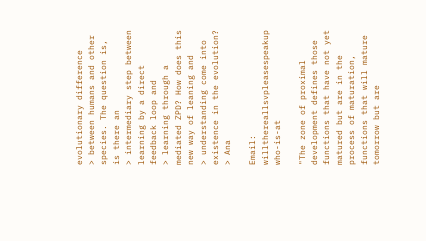evolutionary difference
> between humans and other species. The question is, is there an
> intermediary step between learning by a direct feedback loop and
> learning through a mediated ZPD? How does this new way of leaning and
> understanding come into existence in the evolution?
> Ana

Email: willthereallsvpleasespeakup who-is-at

"The zone of proximal development defines those functions that have not yet matured but are in the process of maturation, functions that will mature tomorrow but are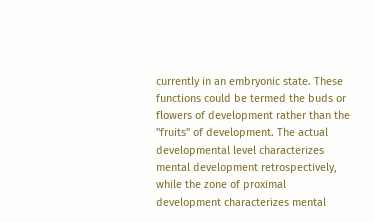currently in an embryonic state. These functions could be termed the buds or flowers of development rather than the "fruits" of development. The actual developmental level characterizes mental development retrospectively, while the zone of proximal development characterizes mental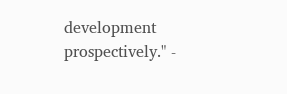development prospectively." -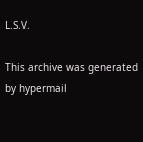L.S.V.

This archive was generated by hypermail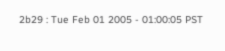2b29 : Tue Feb 01 2005 - 01:00:05 PST